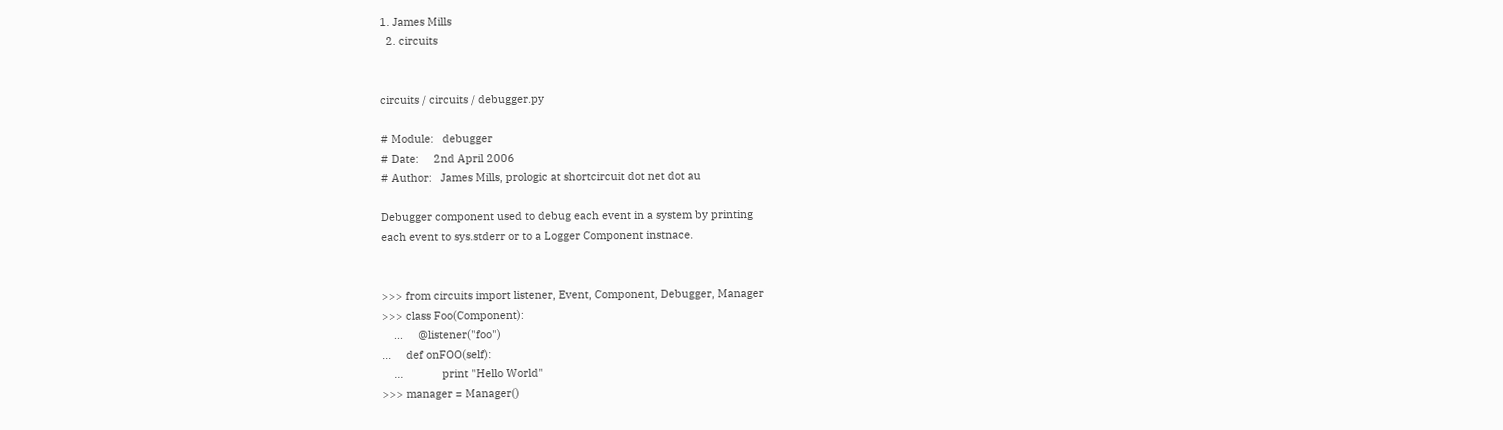1. James Mills
  2. circuits


circuits / circuits / debugger.py

# Module:   debugger
# Date:     2nd April 2006
# Author:   James Mills, prologic at shortcircuit dot net dot au

Debugger component used to debug each event in a system by printing
each event to sys.stderr or to a Logger Component instnace.


>>> from circuits import listener, Event, Component, Debugger, Manager
>>> class Foo(Component):
    ...     @listener("foo")
...     def onFOO(self):
    ...             print "Hello World"
>>> manager = Manager()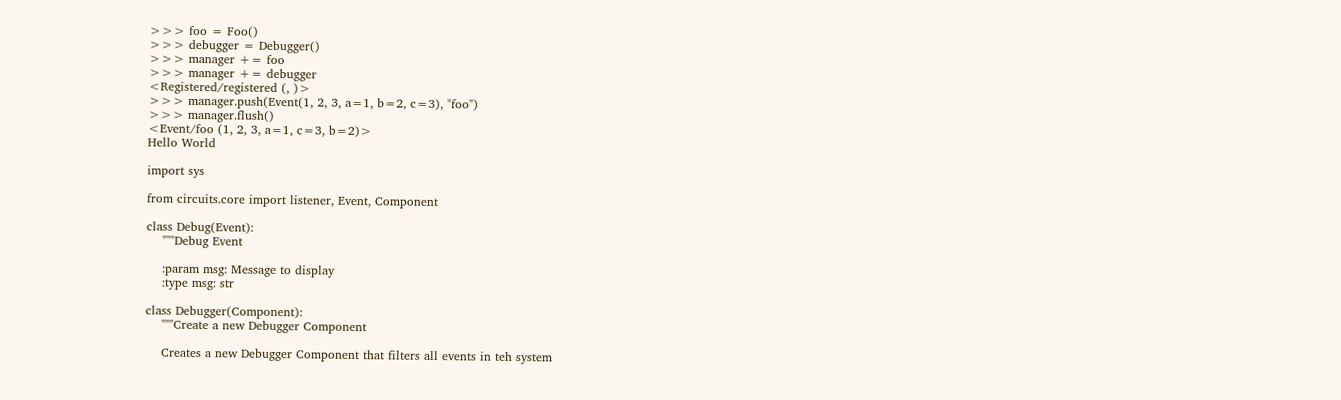>>> foo = Foo()
>>> debugger = Debugger()
>>> manager += foo
>>> manager += debugger
<Registered/registered (, )>
>>> manager.push(Event(1, 2, 3, a=1, b=2, c=3), "foo")
>>> manager.flush()
<Event/foo (1, 2, 3, a=1, c=3, b=2)>
Hello World

import sys

from circuits.core import listener, Event, Component

class Debug(Event):
    """Debug Event

    :param msg: Message to display
    :type msg: str

class Debugger(Component):
    """Create a new Debugger Component

    Creates a new Debugger Component that filters all events in teh system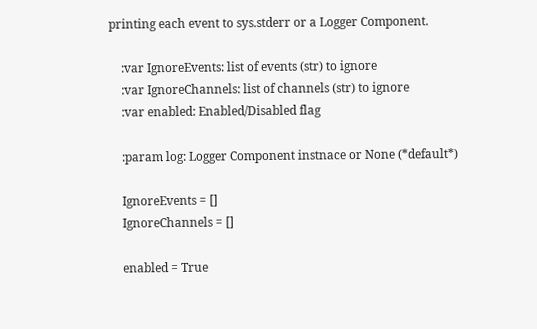printing each event to sys.stderr or a Logger Component.

    :var IgnoreEvents: list of events (str) to ignore
    :var IgnoreChannels: list of channels (str) to ignore
    :var enabled: Enabled/Disabled flag

    :param log: Logger Component instnace or None (*default*)

    IgnoreEvents = []
    IgnoreChannels = []

    enabled = True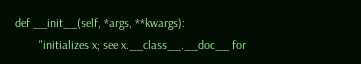def __init__(self, *args, **kwargs):
        "initializes x; see x.__class__.__doc__ for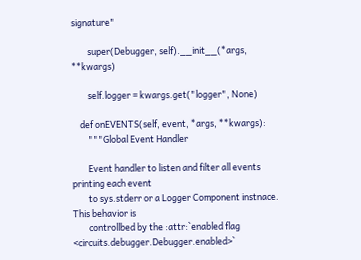signature"

        super(Debugger, self).__init__(*args, **kwargs)

        self.logger = kwargs.get("logger", None)

    def onEVENTS(self, event, *args, **kwargs):
        """Global Event Handler

        Event handler to listen and filter all events printing each event
        to sys.stderr or a Logger Component instnace. This behavior is
        controllbed by the :attr:`enabled flag <circuits.debugger.Debugger.enabled>`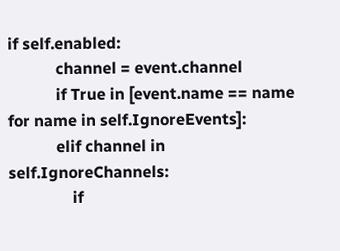if self.enabled:
            channel = event.channel
            if True in [event.name == name for name in self.IgnoreEvents]:
            elif channel in self.IgnoreChannels:
                if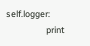self.logger:
                    print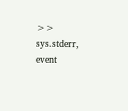>> sys.stderr, event